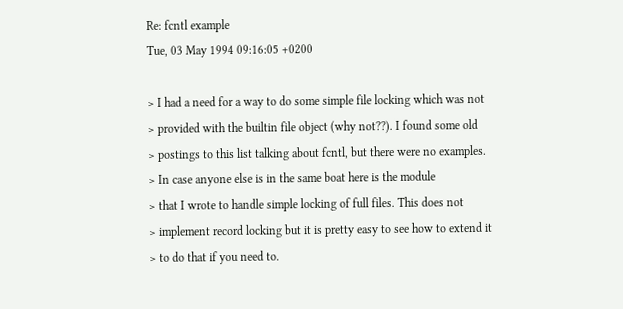Re: fcntl example
Tue, 03 May 1994 09:16:05 +0200

> I had a need for a way to do some simple file locking which was not
> provided with the builtin file object (why not??). I found some old
> postings to this list talking about fcntl, but there were no examples.
> In case anyone else is in the same boat here is the module
> that I wrote to handle simple locking of full files. This does not
> implement record locking but it is pretty easy to see how to extend it
> to do that if you need to.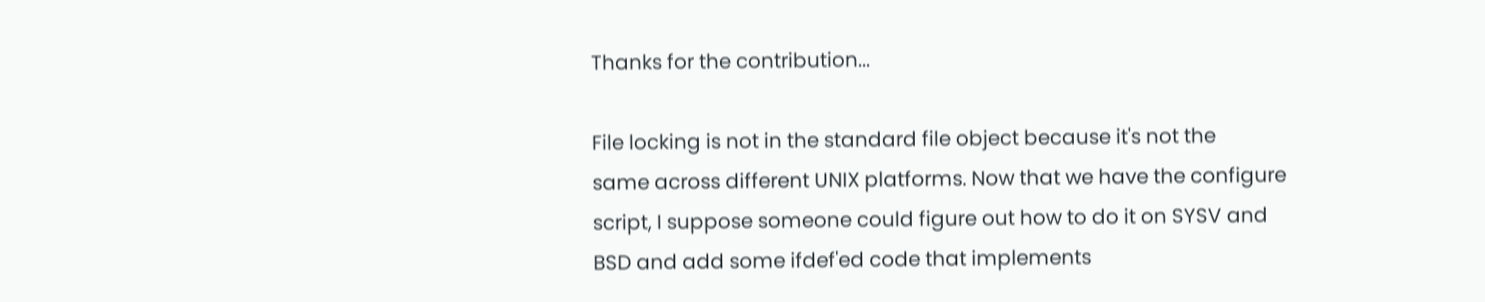Thanks for the contribution...

File locking is not in the standard file object because it's not the
same across different UNIX platforms. Now that we have the configure
script, I suppose someone could figure out how to do it on SYSV and
BSD and add some ifdef'ed code that implements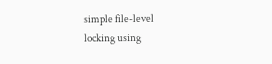simple file-level
locking using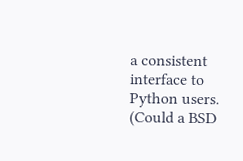a consistent interface to Python users. (Could a BSD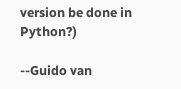version be done in Python?)

--Guido van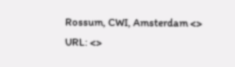Rossum, CWI, Amsterdam <>
URL: <>